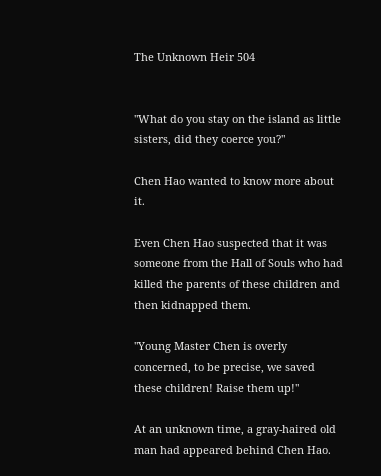The Unknown Heir 504


"What do you stay on the island as little sisters, did they coerce you?"

Chen Hao wanted to know more about it.

Even Chen Hao suspected that it was someone from the Hall of Souls who had killed the parents of these children and then kidnapped them.

"Young Master Chen is overly concerned, to be precise, we saved these children! Raise them up!"

At an unknown time, a gray-haired old man had appeared behind Chen Hao.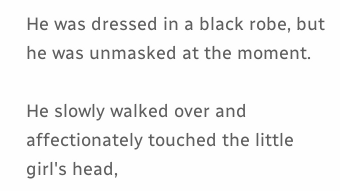He was dressed in a black robe, but he was unmasked at the moment.

He slowly walked over and affectionately touched the little girl's head,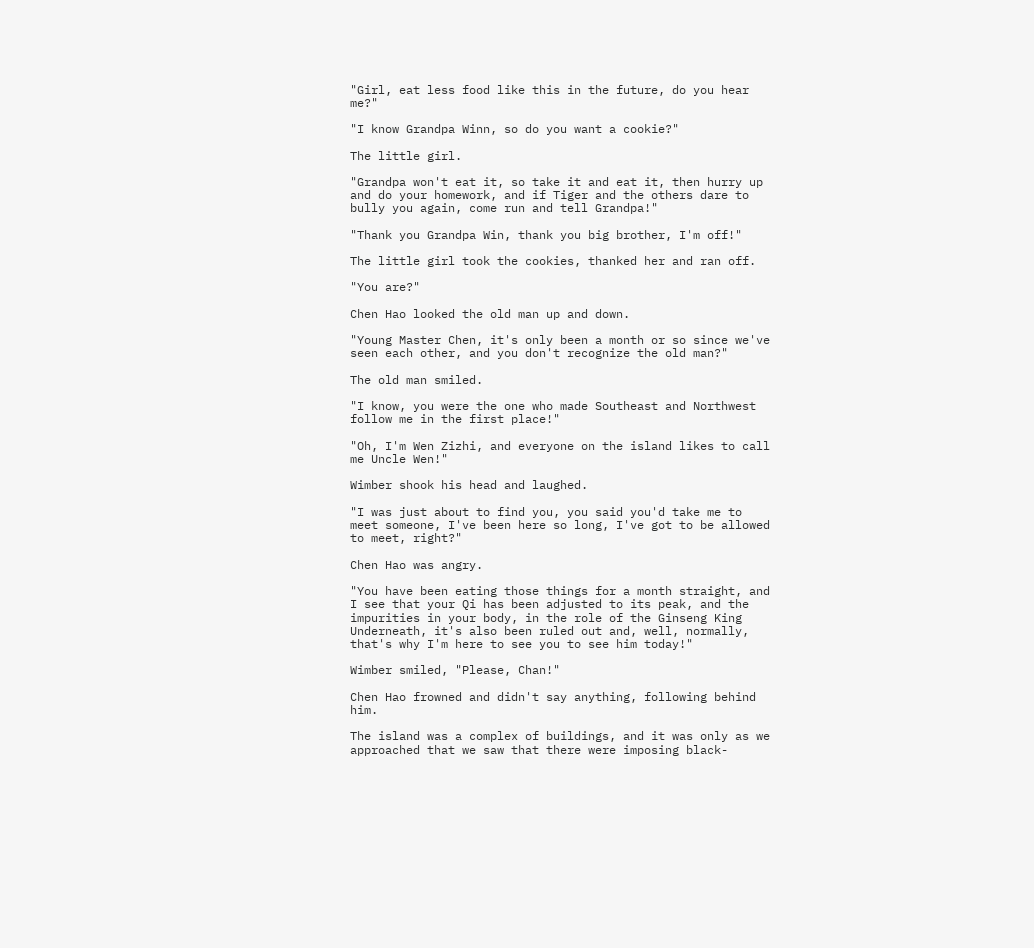"Girl, eat less food like this in the future, do you hear me?"

"I know Grandpa Winn, so do you want a cookie?"

The little girl.

"Grandpa won't eat it, so take it and eat it, then hurry up and do your homework, and if Tiger and the others dare to bully you again, come run and tell Grandpa!"

"Thank you Grandpa Win, thank you big brother, I'm off!"

The little girl took the cookies, thanked her and ran off.

"You are?"

Chen Hao looked the old man up and down.

"Young Master Chen, it's only been a month or so since we've seen each other, and you don't recognize the old man?"

The old man smiled.

"I know, you were the one who made Southeast and Northwest follow me in the first place!"

"Oh, I'm Wen Zizhi, and everyone on the island likes to call me Uncle Wen!"

Wimber shook his head and laughed.

"I was just about to find you, you said you'd take me to meet someone, I've been here so long, I've got to be allowed to meet, right?"

Chen Hao was angry.

"You have been eating those things for a month straight, and I see that your Qi has been adjusted to its peak, and the impurities in your body, in the role of the Ginseng King Underneath, it's also been ruled out and, well, normally, that's why I'm here to see you to see him today!"

Wimber smiled, "Please, Chan!"

Chen Hao frowned and didn't say anything, following behind him.

The island was a complex of buildings, and it was only as we approached that we saw that there were imposing black-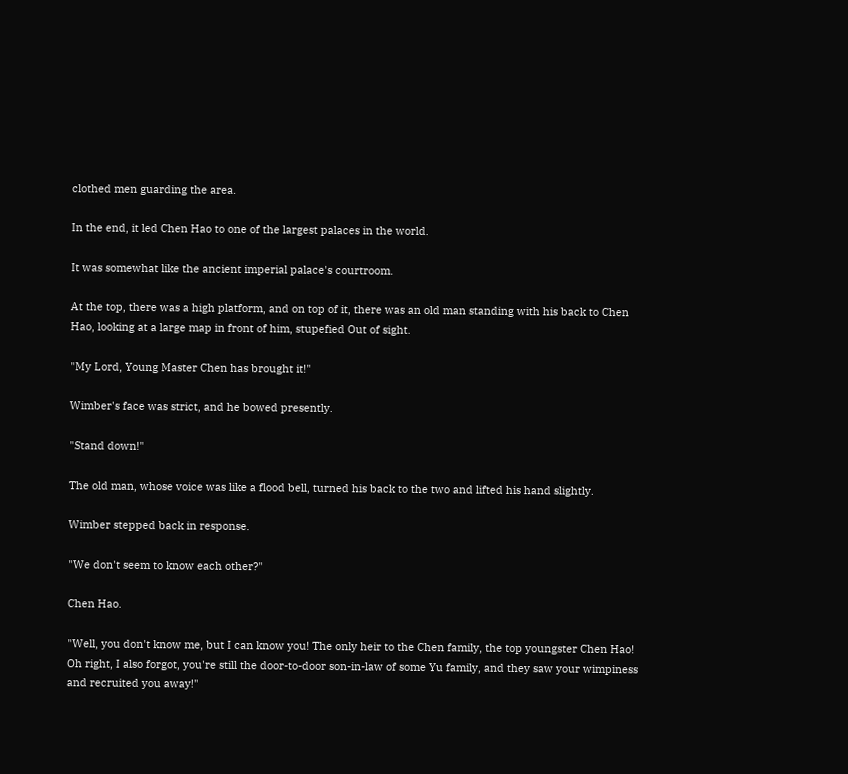clothed men guarding the area.

In the end, it led Chen Hao to one of the largest palaces in the world.

It was somewhat like the ancient imperial palace's courtroom.

At the top, there was a high platform, and on top of it, there was an old man standing with his back to Chen Hao, looking at a large map in front of him, stupefied Out of sight.

"My Lord, Young Master Chen has brought it!"

Wimber's face was strict, and he bowed presently.

"Stand down!"

The old man, whose voice was like a flood bell, turned his back to the two and lifted his hand slightly.

Wimber stepped back in response.

"We don't seem to know each other?"

Chen Hao.

"Well, you don't know me, but I can know you! The only heir to the Chen family, the top youngster Chen Hao! Oh right, I also forgot, you're still the door-to-door son-in-law of some Yu family, and they saw your wimpiness and recruited you away!"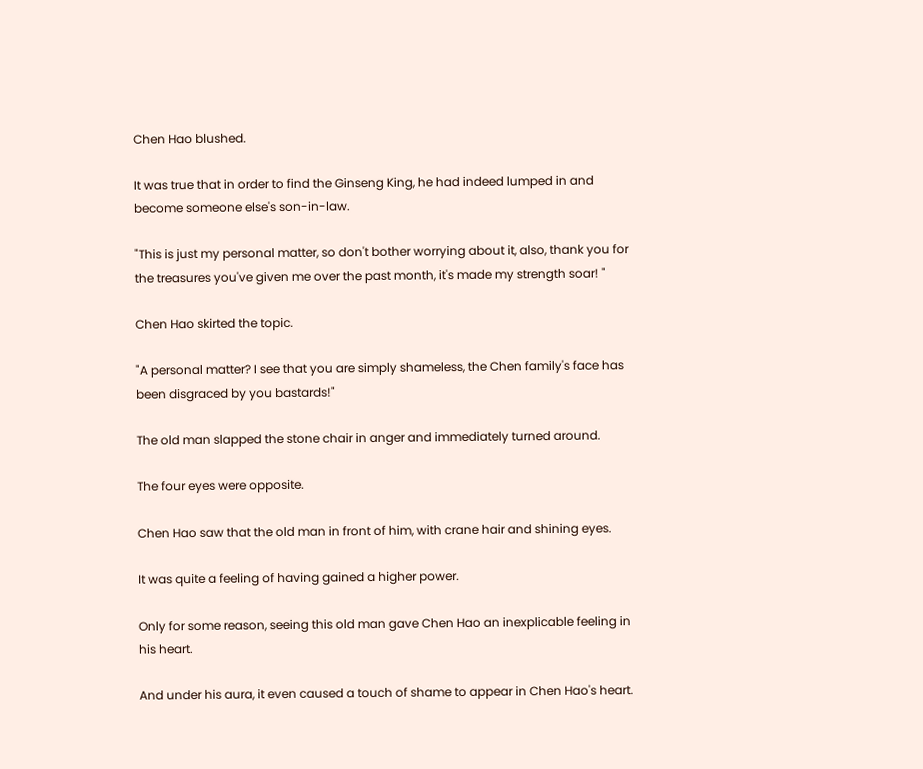Chen Hao blushed.

It was true that in order to find the Ginseng King, he had indeed lumped in and become someone else's son-in-law.

"This is just my personal matter, so don't bother worrying about it, also, thank you for the treasures you've given me over the past month, it's made my strength soar! "

Chen Hao skirted the topic.

"A personal matter? I see that you are simply shameless, the Chen family's face has been disgraced by you bastards!"

The old man slapped the stone chair in anger and immediately turned around.

The four eyes were opposite.

Chen Hao saw that the old man in front of him, with crane hair and shining eyes.

It was quite a feeling of having gained a higher power.

Only for some reason, seeing this old man gave Chen Hao an inexplicable feeling in his heart.

And under his aura, it even caused a touch of shame to appear in Chen Hao's heart.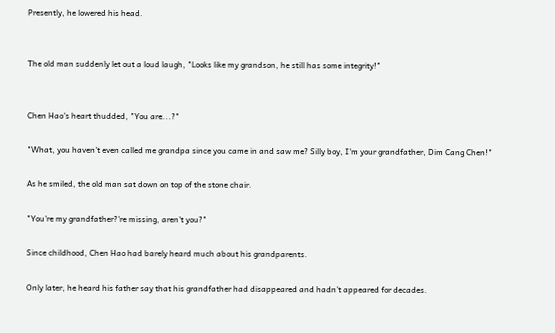Presently, he lowered his head.


The old man suddenly let out a loud laugh, "Looks like my grandson, he still has some integrity!"


Chen Hao's heart thudded, "You are...?"

"What, you haven't even called me grandpa since you came in and saw me? Silly boy, I'm your grandfather, Dim Cang Chen!"

As he smiled, the old man sat down on top of the stone chair.

"You're my grandfather?'re missing, aren't you?"

Since childhood, Chen Hao had barely heard much about his grandparents.

Only later, he heard his father say that his grandfather had disappeared and hadn't appeared for decades.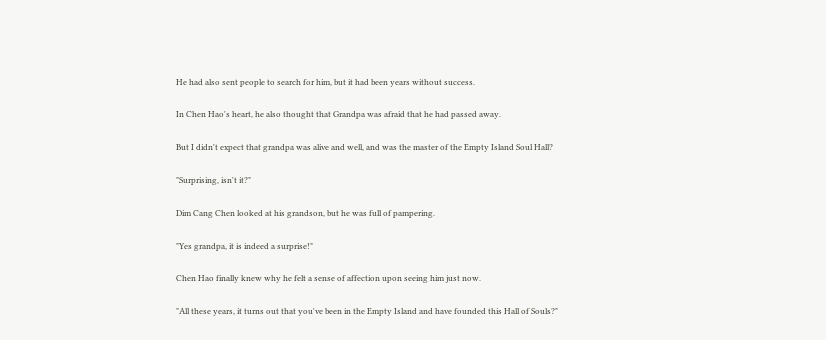He had also sent people to search for him, but it had been years without success.

In Chen Hao's heart, he also thought that Grandpa was afraid that he had passed away.

But I didn't expect that grandpa was alive and well, and was the master of the Empty Island Soul Hall?

"Surprising, isn't it?"

Dim Cang Chen looked at his grandson, but he was full of pampering.

"Yes grandpa, it is indeed a surprise!"

Chen Hao finally knew why he felt a sense of affection upon seeing him just now.

"All these years, it turns out that you've been in the Empty Island and have founded this Hall of Souls?"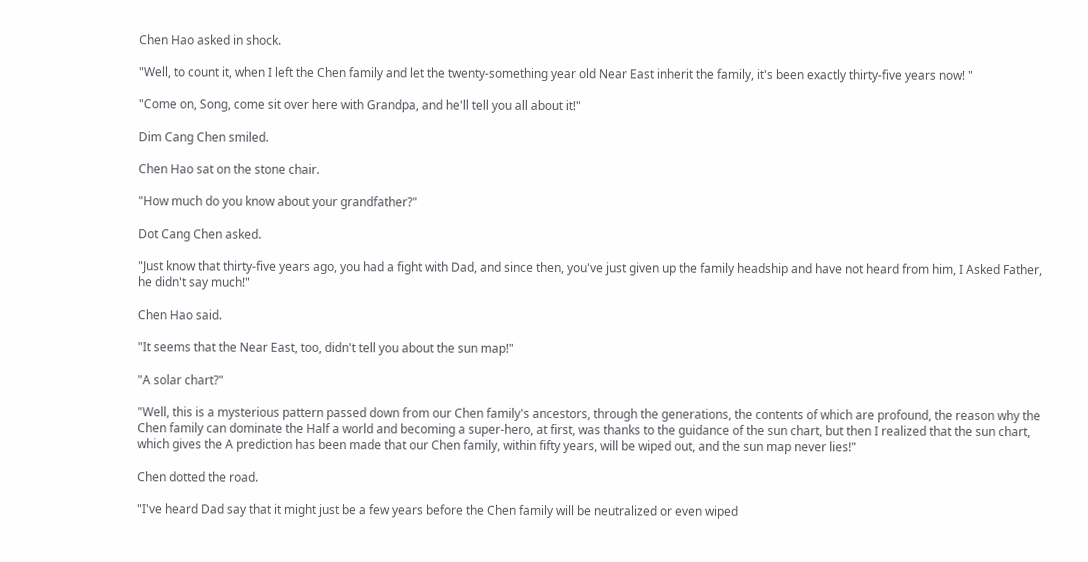Chen Hao asked in shock.

"Well, to count it, when I left the Chen family and let the twenty-something year old Near East inherit the family, it's been exactly thirty-five years now! "

"Come on, Song, come sit over here with Grandpa, and he'll tell you all about it!"

Dim Cang Chen smiled.

Chen Hao sat on the stone chair.

"How much do you know about your grandfather?"

Dot Cang Chen asked.

"Just know that thirty-five years ago, you had a fight with Dad, and since then, you've just given up the family headship and have not heard from him, I Asked Father, he didn't say much!"

Chen Hao said.

"It seems that the Near East, too, didn't tell you about the sun map!"

"A solar chart?"

"Well, this is a mysterious pattern passed down from our Chen family's ancestors, through the generations, the contents of which are profound, the reason why the Chen family can dominate the Half a world and becoming a super-hero, at first, was thanks to the guidance of the sun chart, but then I realized that the sun chart, which gives the A prediction has been made that our Chen family, within fifty years, will be wiped out, and the sun map never lies!"

Chen dotted the road.

"I've heard Dad say that it might just be a few years before the Chen family will be neutralized or even wiped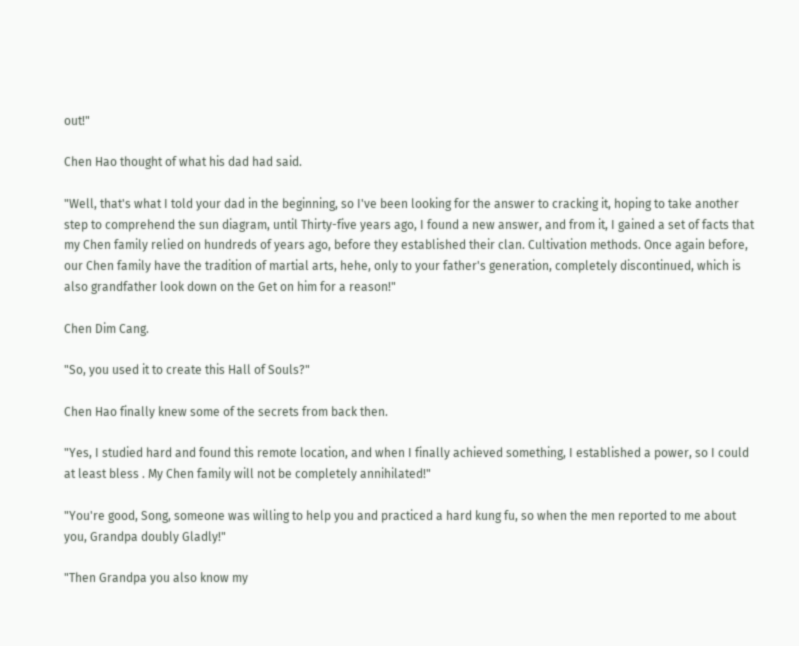out!"

Chen Hao thought of what his dad had said.

"Well, that's what I told your dad in the beginning, so I've been looking for the answer to cracking it, hoping to take another step to comprehend the sun diagram, until Thirty-five years ago, I found a new answer, and from it, I gained a set of facts that my Chen family relied on hundreds of years ago, before they established their clan. Cultivation methods. Once again before, our Chen family have the tradition of martial arts, hehe, only to your father's generation, completely discontinued, which is also grandfather look down on the Get on him for a reason!"

Chen Dim Cang.

"So, you used it to create this Hall of Souls?"

Chen Hao finally knew some of the secrets from back then.

"Yes, I studied hard and found this remote location, and when I finally achieved something, I established a power, so I could at least bless . My Chen family will not be completely annihilated!"

"You're good, Song, someone was willing to help you and practiced a hard kung fu, so when the men reported to me about you, Grandpa doubly Gladly!"

"Then Grandpa you also know my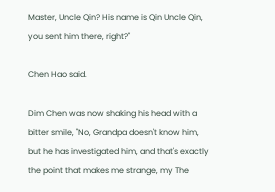Master, Uncle Qin? His name is Qin Uncle Qin, you sent him there, right?"

Chen Hao said.

Dim Chen was now shaking his head with a bitter smile, "No, Grandpa doesn't know him, but he has investigated him, and that's exactly the point that makes me strange, my The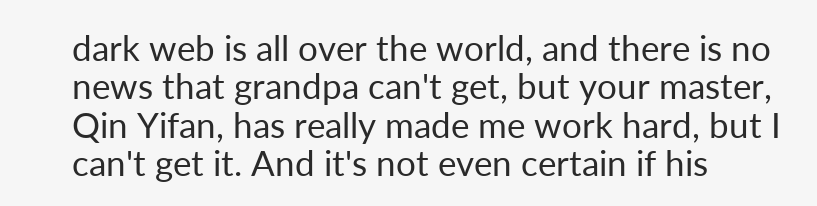dark web is all over the world, and there is no news that grandpa can't get, but your master, Qin Yifan, has really made me work hard, but I can't get it. And it's not even certain if his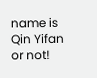name is Qin Yifan or not!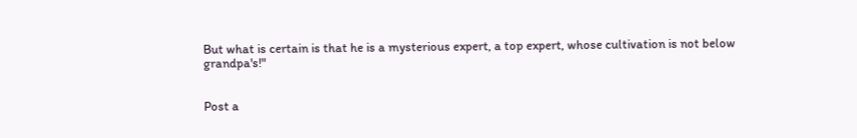But what is certain is that he is a mysterious expert, a top expert, whose cultivation is not below grandpa's!"


Post a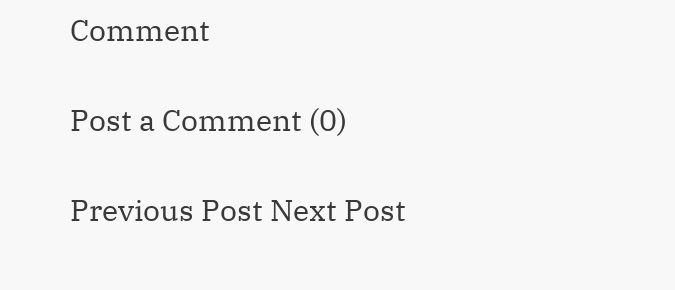Comment

Post a Comment (0)

Previous Post Next Post